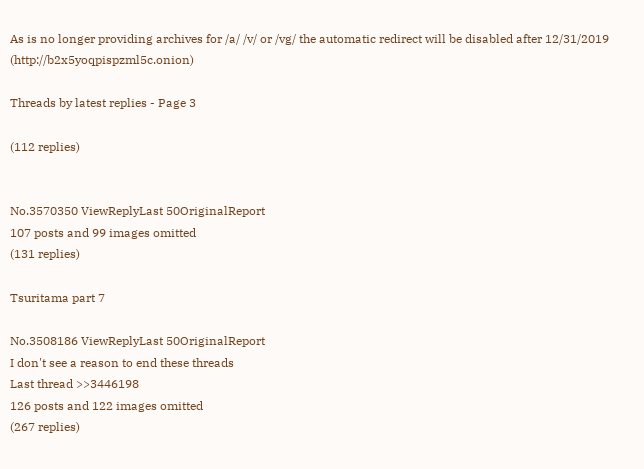As is no longer providing archives for /a/ /v/ or /vg/ the automatic redirect will be disabled after 12/31/2019 (http://b2x5yoqpispzml5c.onion)

Threads by latest replies - Page 3

(112 replies)


No.3570350 ViewReplyLast 50OriginalReport
107 posts and 99 images omitted
(131 replies)

Tsuritama part 7

No.3508186 ViewReplyLast 50OriginalReport
I don't see a reason to end these threads
Last thread >>3446198
126 posts and 122 images omitted
(267 replies)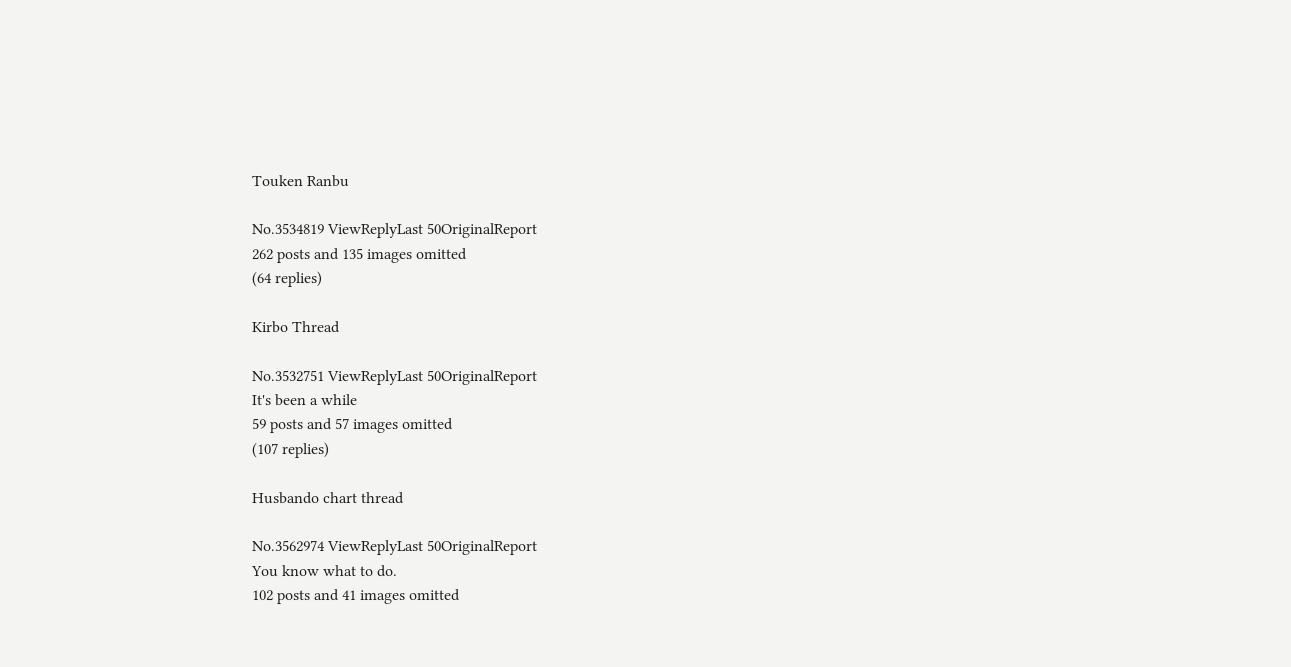Touken Ranbu

No.3534819 ViewReplyLast 50OriginalReport
262 posts and 135 images omitted
(64 replies)

Kirbo Thread

No.3532751 ViewReplyLast 50OriginalReport
It's been a while
59 posts and 57 images omitted
(107 replies)

Husbando chart thread

No.3562974 ViewReplyLast 50OriginalReport
You know what to do.
102 posts and 41 images omitted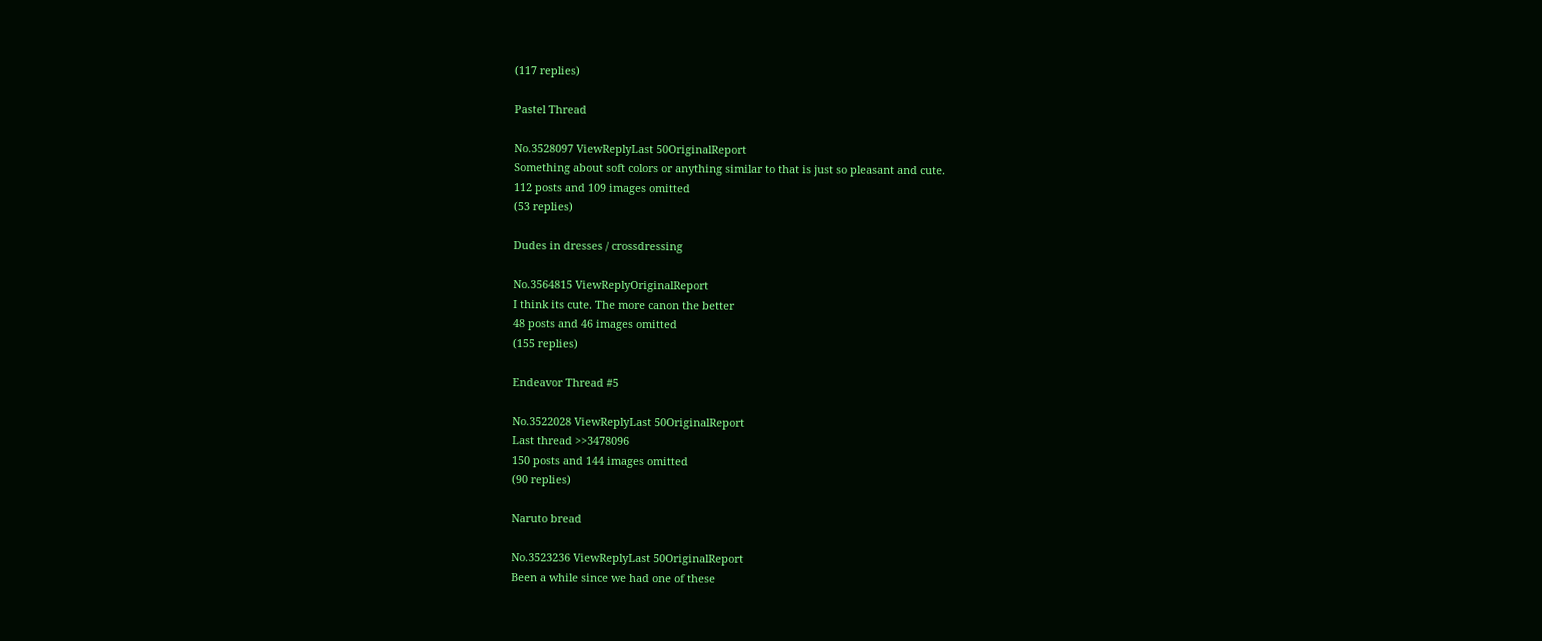(117 replies)

Pastel Thread

No.3528097 ViewReplyLast 50OriginalReport
Something about soft colors or anything similar to that is just so pleasant and cute.
112 posts and 109 images omitted
(53 replies)

Dudes in dresses / crossdressing

No.3564815 ViewReplyOriginalReport
I think its cute. The more canon the better
48 posts and 46 images omitted
(155 replies)

Endeavor Thread #5

No.3522028 ViewReplyLast 50OriginalReport
Last thread >>3478096
150 posts and 144 images omitted
(90 replies)

Naruto bread

No.3523236 ViewReplyLast 50OriginalReport
Been a while since we had one of these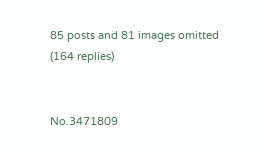85 posts and 81 images omitted
(164 replies)


No.3471809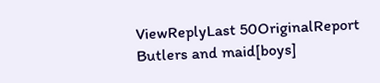ViewReplyLast 50OriginalReport
Butlers and maid[boys]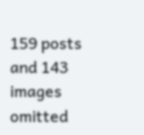159 posts and 143 images omitted